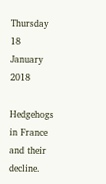Thursday 18 January 2018

Hedgehogs in France and their decline.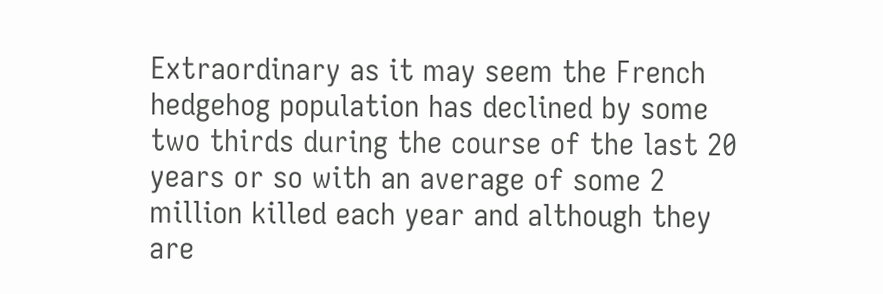Extraordinary as it may seem the French hedgehog population has declined by some two thirds during the course of the last 20 years or so with an average of some 2 million killed each year and although they are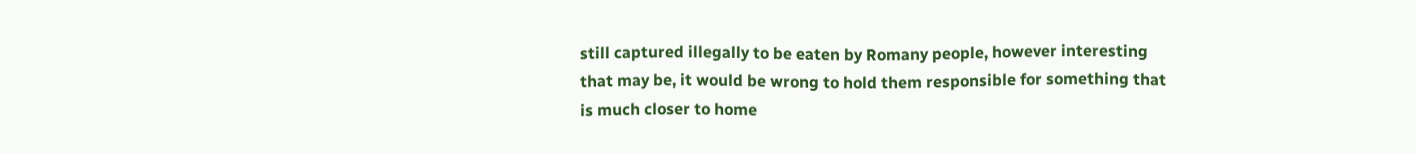still captured illegally to be eaten by Romany people, however interesting that may be, it would be wrong to hold them responsible for something that is much closer to home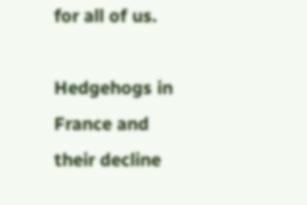for all of us.

Hedgehogs in France and their decline